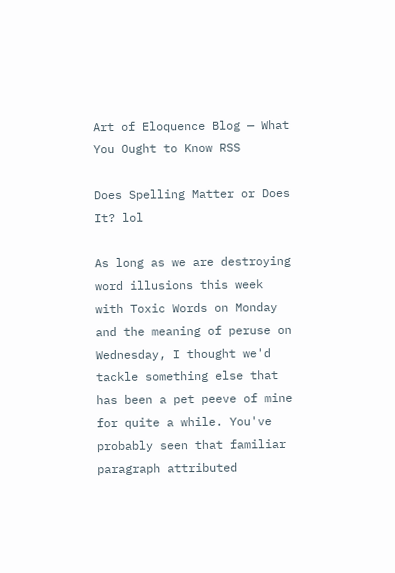Art of Eloquence Blog — What You Ought to Know RSS

Does Spelling Matter or Does It? lol

As long as we are destroying word illusions this week with Toxic Words on Monday and the meaning of peruse on Wednesday, I thought we'd tackle something else that has been a pet peeve of mine for quite a while. You've probably seen that familiar paragraph attributed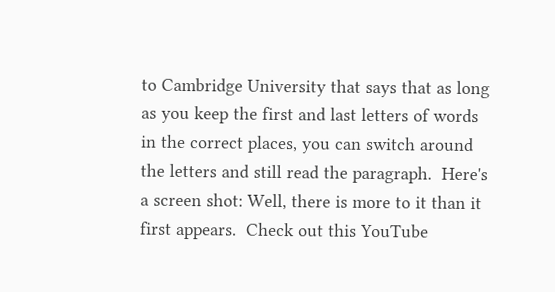to Cambridge University that says that as long as you keep the first and last letters of words in the correct places, you can switch around the letters and still read the paragraph.  Here's a screen shot: Well, there is more to it than it first appears.  Check out this YouTube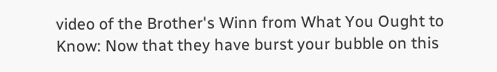video of the Brother's Winn from What You Ought to Know: Now that they have burst your bubble on this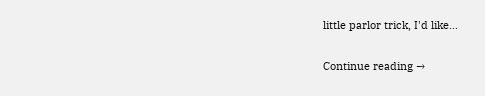little parlor trick, I'd like...

Continue reading →